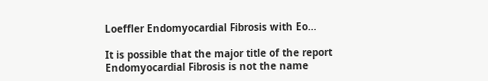Loeffler Endomyocardial Fibrosis with Eo…

It is possible that the major title of the report Endomyocardial Fibrosis is not the name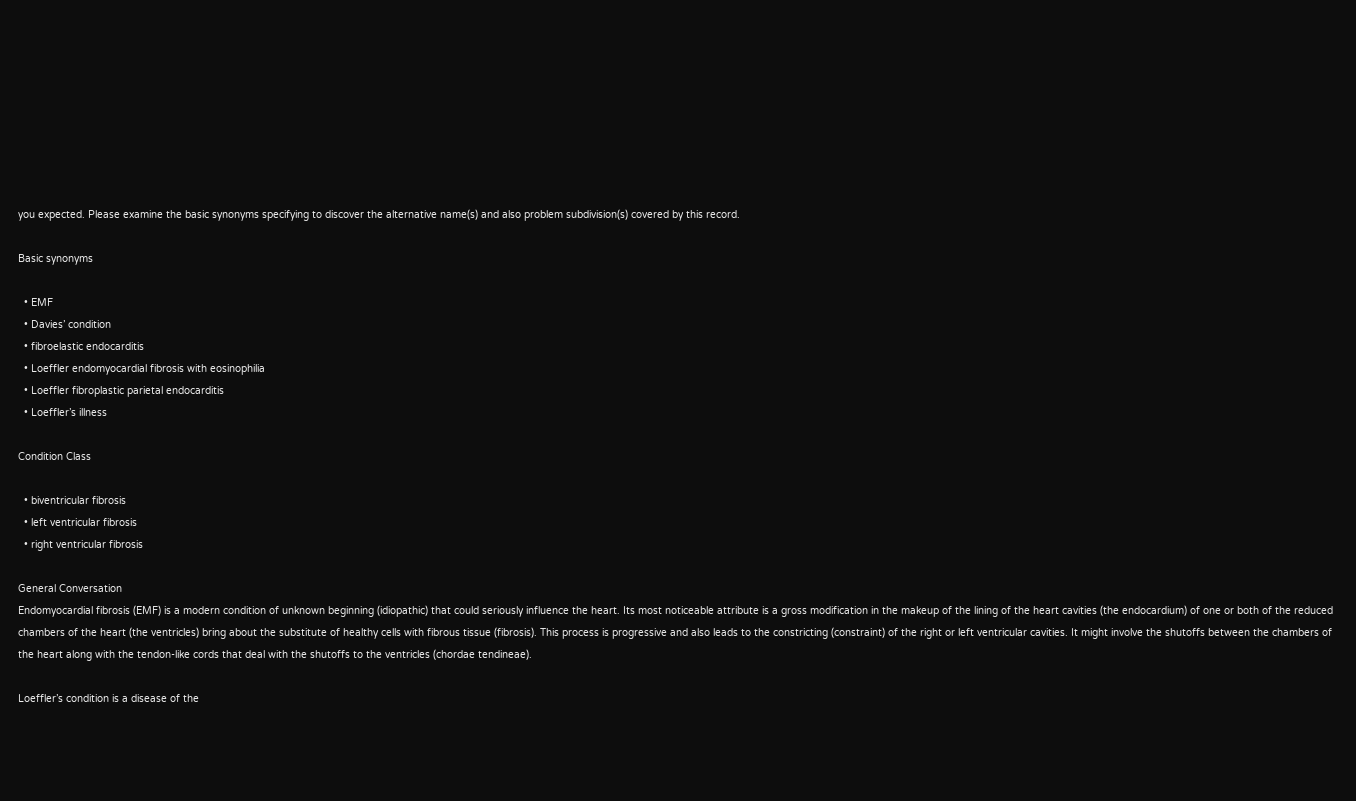you expected. Please examine the basic synonyms specifying to discover the alternative name(s) and also problem subdivision(s) covered by this record.

Basic synonyms

  • EMF
  • Davies’ condition
  • fibroelastic endocarditis
  • Loeffler endomyocardial fibrosis with eosinophilia
  • Loeffler fibroplastic parietal endocarditis
  • Loeffler’s illness

Condition Class

  • biventricular fibrosis
  • left ventricular fibrosis
  • right ventricular fibrosis

General Conversation
Endomyocardial fibrosis (EMF) is a modern condition of unknown beginning (idiopathic) that could seriously influence the heart. Its most noticeable attribute is a gross modification in the makeup of the lining of the heart cavities (the endocardium) of one or both of the reduced chambers of the heart (the ventricles) bring about the substitute of healthy cells with fibrous tissue (fibrosis). This process is progressive and also leads to the constricting (constraint) of the right or left ventricular cavities. It might involve the shutoffs between the chambers of the heart along with the tendon-like cords that deal with the shutoffs to the ventricles (chordae tendineae).

Loeffler’s condition is a disease of the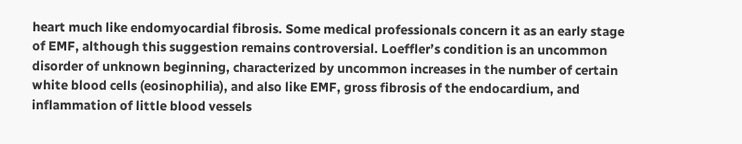heart much like endomyocardial fibrosis. Some medical professionals concern it as an early stage of EMF, although this suggestion remains controversial. Loeffler’s condition is an uncommon disorder of unknown beginning, characterized by uncommon increases in the number of certain white blood cells (eosinophilia), and also like EMF, gross fibrosis of the endocardium, and inflammation of little blood vessels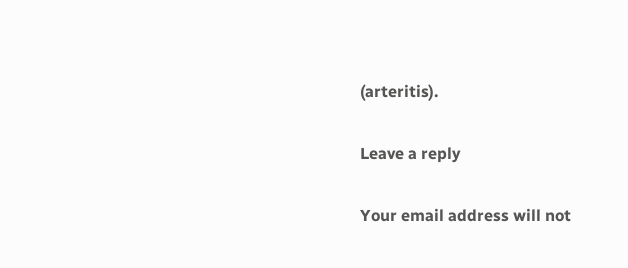(arteritis).

Leave a reply

Your email address will not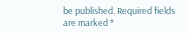be published. Required fields are marked *